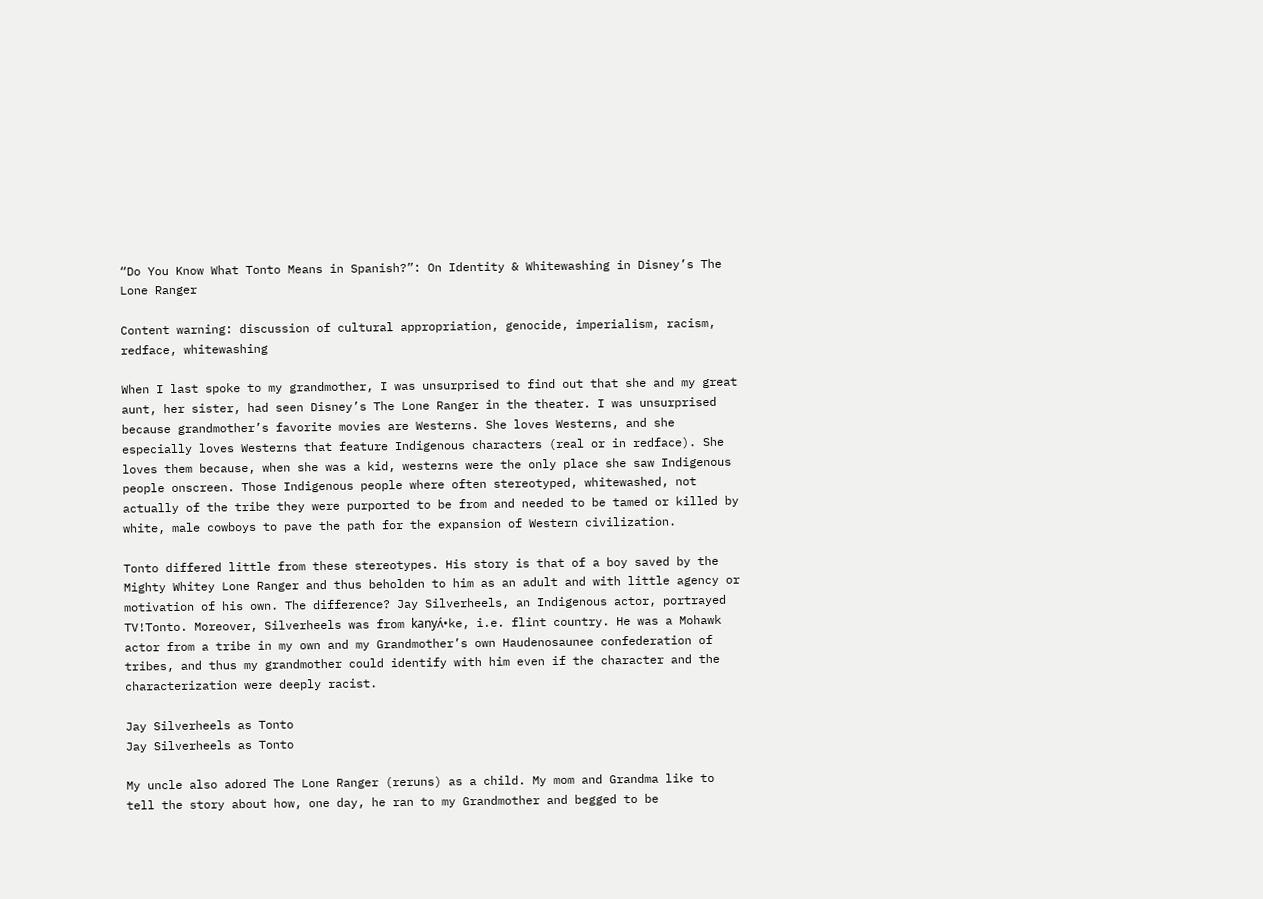“Do You Know What Tonto Means in Spanish?”: On Identity & Whitewashing in Disney’s The Lone Ranger

Content warning: discussion of cultural appropriation, genocide, imperialism, racism, redface, whitewashing

When I last spoke to my grandmother, I was unsurprised to find out that she and my great aunt, her sister, had seen Disney’s The Lone Ranger in the theater. I was unsurprised because grandmother’s favorite movies are Westerns. She loves Westerns, and she especially loves Westerns that feature Indigenous characters (real or in redface). She loves them because, when she was a kid, westerns were the only place she saw Indigenous people onscreen. Those Indigenous people where often stereotyped, whitewashed, not actually of the tribe they were purported to be from and needed to be tamed or killed by white, male cowboys to pave the path for the expansion of Western civilization.

Tonto differed little from these stereotypes. His story is that of a boy saved by the Mighty Whitey Lone Ranger and thus beholden to him as an adult and with little agency or motivation of his own. The difference? Jay Silverheels, an Indigenous actor, portrayed TV!Tonto. Moreover, Silverheels was from kanyʌ́•ke, i.e. flint country. He was a Mohawk actor from a tribe in my own and my Grandmother’s own Haudenosaunee confederation of tribes, and thus my grandmother could identify with him even if the character and the characterization were deeply racist.

Jay Silverheels as Tonto
Jay Silverheels as Tonto

My uncle also adored The Lone Ranger (reruns) as a child. My mom and Grandma like to tell the story about how, one day, he ran to my Grandmother and begged to be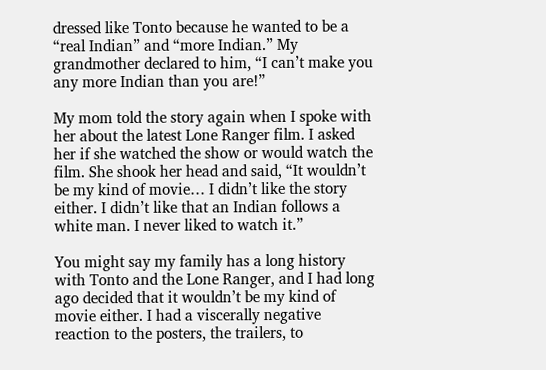dressed like Tonto because he wanted to be a “real Indian” and “more Indian.” My grandmother declared to him, “I can’t make you any more Indian than you are!”

My mom told the story again when I spoke with her about the latest Lone Ranger film. I asked her if she watched the show or would watch the film. She shook her head and said, “It wouldn’t be my kind of movie… I didn’t like the story either. I didn’t like that an Indian follows a white man. I never liked to watch it.”

You might say my family has a long history with Tonto and the Lone Ranger, and I had long ago decided that it wouldn’t be my kind of movie either. I had a viscerally negative reaction to the posters, the trailers, to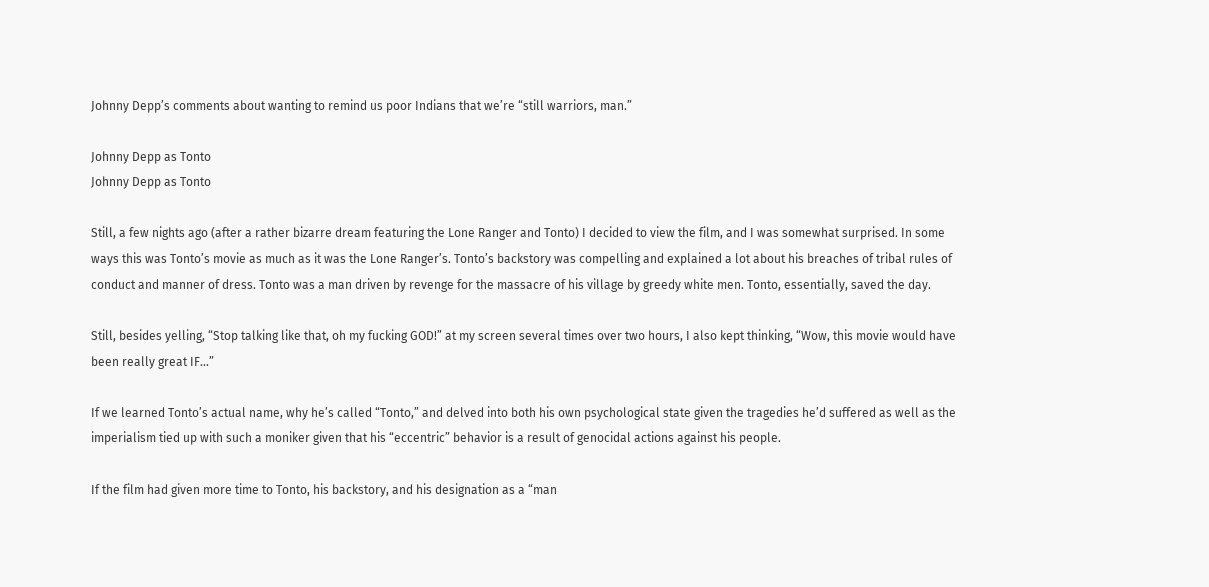Johnny Depp’s comments about wanting to remind us poor Indians that we’re “still warriors, man.”

Johnny Depp as Tonto
Johnny Depp as Tonto

Still, a few nights ago (after a rather bizarre dream featuring the Lone Ranger and Tonto) I decided to view the film, and I was somewhat surprised. In some ways this was Tonto’s movie as much as it was the Lone Ranger’s. Tonto’s backstory was compelling and explained a lot about his breaches of tribal rules of conduct and manner of dress. Tonto was a man driven by revenge for the massacre of his village by greedy white men. Tonto, essentially, saved the day.

Still, besides yelling, “Stop talking like that, oh my fucking GOD!” at my screen several times over two hours, I also kept thinking, “Wow, this movie would have been really great IF…”

If we learned Tonto’s actual name, why he’s called “Tonto,” and delved into both his own psychological state given the tragedies he’d suffered as well as the imperialism tied up with such a moniker given that his “eccentric” behavior is a result of genocidal actions against his people.

If the film had given more time to Tonto, his backstory, and his designation as a “man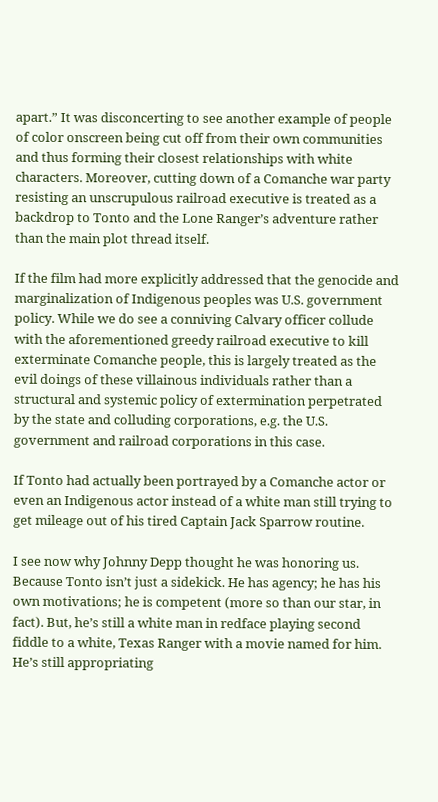apart.” It was disconcerting to see another example of people of color onscreen being cut off from their own communities and thus forming their closest relationships with white characters. Moreover, cutting down of a Comanche war party resisting an unscrupulous railroad executive is treated as a backdrop to Tonto and the Lone Ranger’s adventure rather than the main plot thread itself.

If the film had more explicitly addressed that the genocide and marginalization of Indigenous peoples was U.S. government policy. While we do see a conniving Calvary officer collude with the aforementioned greedy railroad executive to kill exterminate Comanche people, this is largely treated as the evil doings of these villainous individuals rather than a structural and systemic policy of extermination perpetrated by the state and colluding corporations, e.g. the U.S. government and railroad corporations in this case.

If Tonto had actually been portrayed by a Comanche actor or even an Indigenous actor instead of a white man still trying to get mileage out of his tired Captain Jack Sparrow routine.

I see now why Johnny Depp thought he was honoring us. Because Tonto isn’t just a sidekick. He has agency; he has his own motivations; he is competent (more so than our star, in fact). But, he’s still a white man in redface playing second fiddle to a white, Texas Ranger with a movie named for him. He’s still appropriating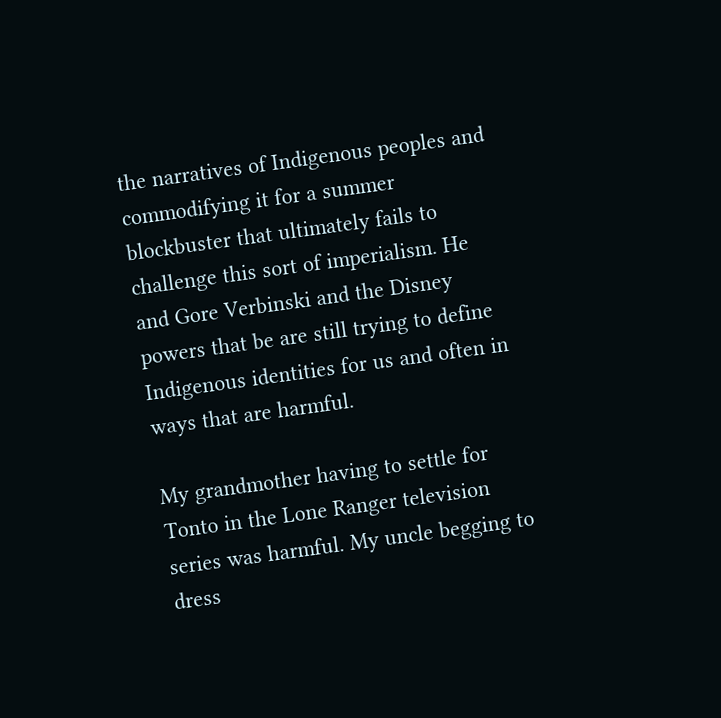the narratives of Indigenous peoples and commodifying it for a summer blockbuster that ultimately fails to challenge this sort of imperialism. He and Gore Verbinski and the Disney powers that be are still trying to define Indigenous identities for us and often in ways that are harmful.

My grandmother having to settle for Tonto in the Lone Ranger television series was harmful. My uncle begging to dress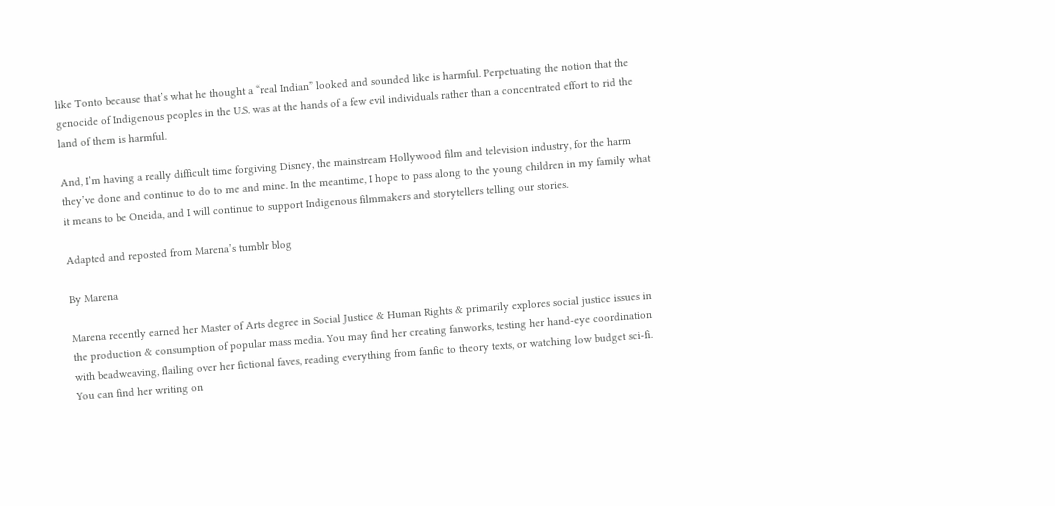like Tonto because that’s what he thought a “real Indian” looked and sounded like is harmful. Perpetuating the notion that the genocide of Indigenous peoples in the U.S. was at the hands of a few evil individuals rather than a concentrated effort to rid the land of them is harmful.

And, I’m having a really difficult time forgiving Disney, the mainstream Hollywood film and television industry, for the harm they’ve done and continue to do to me and mine. In the meantime, I hope to pass along to the young children in my family what it means to be Oneida, and I will continue to support Indigenous filmmakers and storytellers telling our stories.

Adapted and reposted from Marena’s tumblr blog

By Marena

Marena recently earned her Master of Arts degree in Social Justice & Human Rights & primarily explores social justice issues in the production & consumption of popular mass media. You may find her creating fanworks, testing her hand-eye coordination with beadweaving, flailing over her fictional faves, reading everything from fanfic to theory texts, or watching low budget sci-fi. You can find her writing on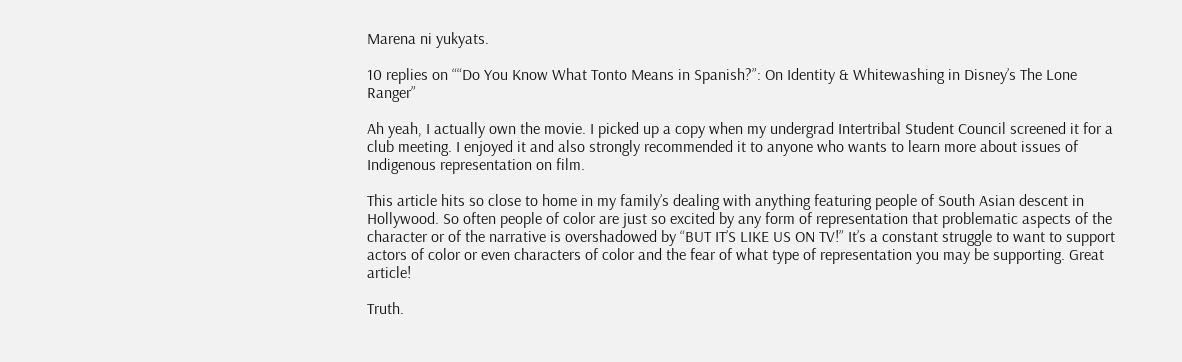Marena ni yukyats.

10 replies on ““Do You Know What Tonto Means in Spanish?”: On Identity & Whitewashing in Disney’s The Lone Ranger”

Ah yeah, I actually own the movie. I picked up a copy when my undergrad Intertribal Student Council screened it for a club meeting. I enjoyed it and also strongly recommended it to anyone who wants to learn more about issues of Indigenous representation on film.

This article hits so close to home in my family’s dealing with anything featuring people of South Asian descent in Hollywood. So often people of color are just so excited by any form of representation that problematic aspects of the character or of the narrative is overshadowed by “BUT IT’S LIKE US ON TV!” It’s a constant struggle to want to support actors of color or even characters of color and the fear of what type of representation you may be supporting. Great article!

Truth.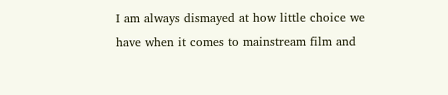I am always dismayed at how little choice we have when it comes to mainstream film and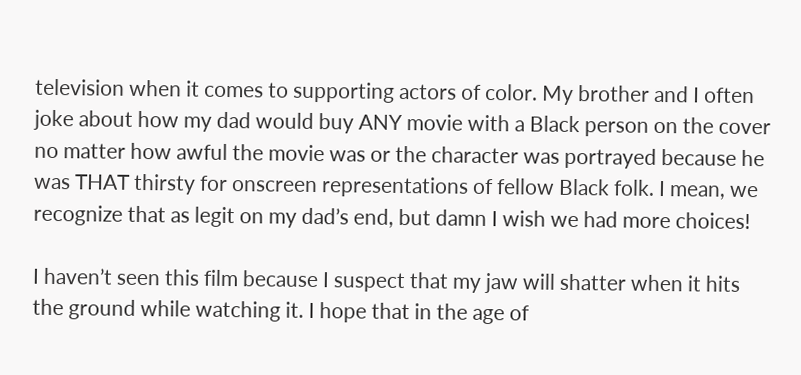television when it comes to supporting actors of color. My brother and I often joke about how my dad would buy ANY movie with a Black person on the cover no matter how awful the movie was or the character was portrayed because he was THAT thirsty for onscreen representations of fellow Black folk. I mean, we recognize that as legit on my dad’s end, but damn I wish we had more choices!

I haven’t seen this film because I suspect that my jaw will shatter when it hits the ground while watching it. I hope that in the age of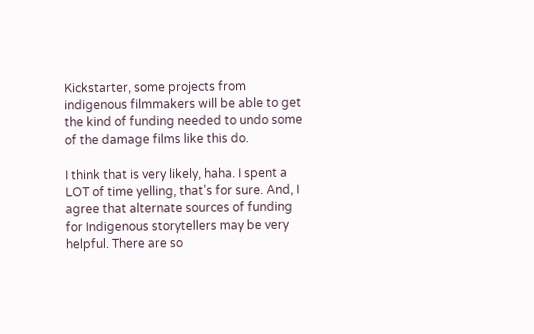Kickstarter, some projects from indigenous filmmakers will be able to get the kind of funding needed to undo some of the damage films like this do.

I think that is very likely, haha. I spent a LOT of time yelling, that’s for sure. And, I agree that alternate sources of funding for Indigenous storytellers may be very helpful. There are so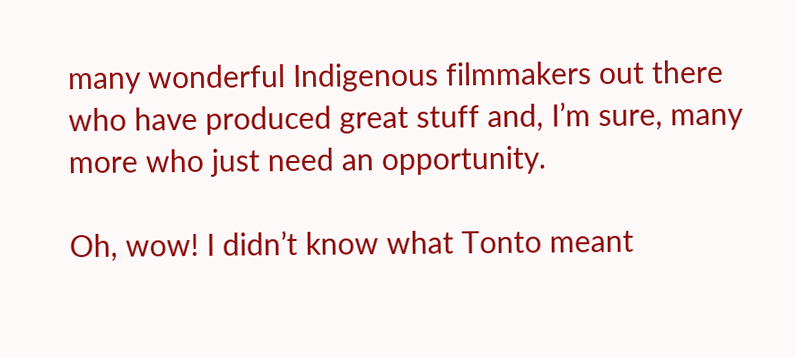many wonderful Indigenous filmmakers out there who have produced great stuff and, I’m sure, many more who just need an opportunity.

Oh, wow! I didn’t know what Tonto meant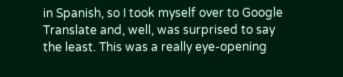in Spanish, so I took myself over to Google Translate and, well, was surprised to say the least. This was a really eye-opening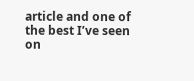article and one of the best I’ve seen on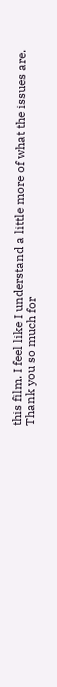this film. I feel like I understand a little more of what the issues are. Thank you so much for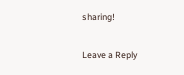sharing!

Leave a Reply